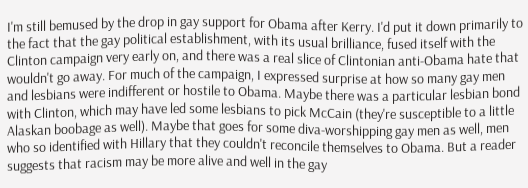I'm still bemused by the drop in gay support for Obama after Kerry. I'd put it down primarily to the fact that the gay political establishment, with its usual brilliance, fused itself with the Clinton campaign very early on, and there was a real slice of Clintonian anti-Obama hate that wouldn't go away. For much of the campaign, I expressed surprise at how so many gay men and lesbians were indifferent or hostile to Obama. Maybe there was a particular lesbian bond with Clinton, which may have led some lesbians to pick McCain (they're susceptible to a little Alaskan boobage as well). Maybe that goes for some diva-worshipping gay men as well, men who so identified with Hillary that they couldn't reconcile themselves to Obama. But a reader suggests that racism may be more alive and well in the gay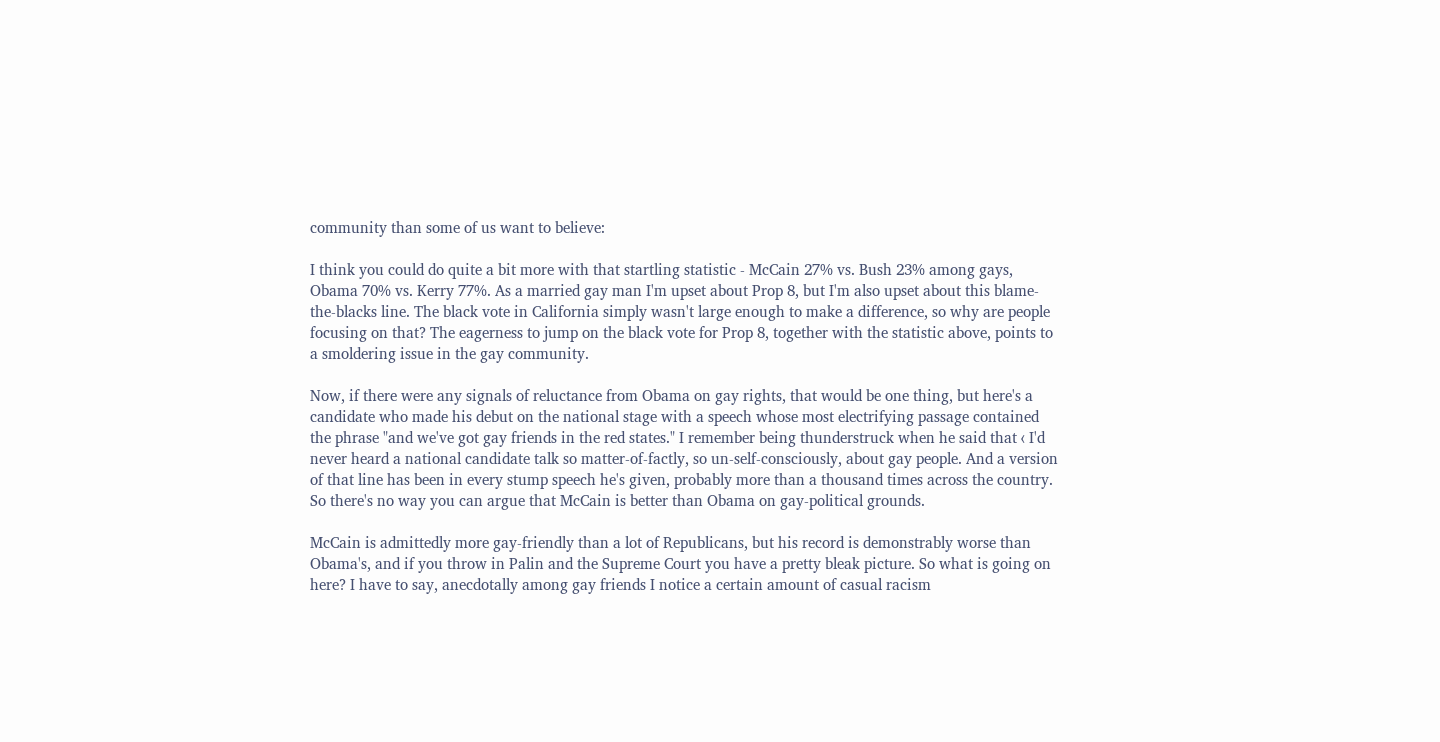community than some of us want to believe:

I think you could do quite a bit more with that startling statistic - McCain 27% vs. Bush 23% among gays, Obama 70% vs. Kerry 77%. As a married gay man I'm upset about Prop 8, but I'm also upset about this blame-the-blacks line. The black vote in California simply wasn't large enough to make a difference, so why are people focusing on that? The eagerness to jump on the black vote for Prop 8, together with the statistic above, points to a smoldering issue in the gay community.

Now, if there were any signals of reluctance from Obama on gay rights, that would be one thing, but here's a candidate who made his debut on the national stage with a speech whose most electrifying passage contained the phrase "and we've got gay friends in the red states." I remember being thunderstruck when he said that ‹ I'd never heard a national candidate talk so matter-of-factly, so un-self-consciously, about gay people. And a version of that line has been in every stump speech he's given, probably more than a thousand times across the country. So there's no way you can argue that McCain is better than Obama on gay-political grounds.

McCain is admittedly more gay-friendly than a lot of Republicans, but his record is demonstrably worse than Obama's, and if you throw in Palin and the Supreme Court you have a pretty bleak picture. So what is going on here? I have to say, anecdotally among gay friends I notice a certain amount of casual racism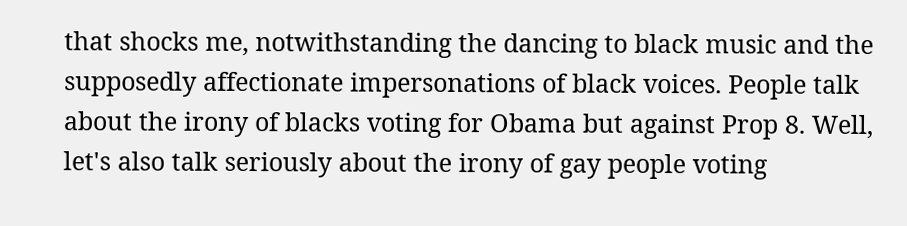that shocks me, notwithstanding the dancing to black music and the supposedly affectionate impersonations of black voices. People talk about the irony of blacks voting for Obama but against Prop 8. Well, let's also talk seriously about the irony of gay people voting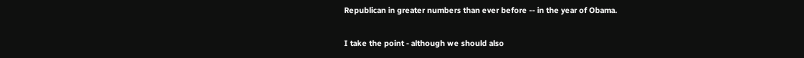Republican in greater numbers than ever before -- in the year of Obama.

I take the point - although we should also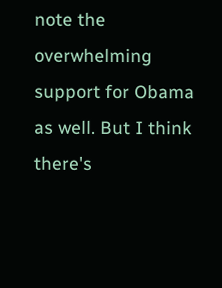note the overwhelming support for Obama as well. But I think there's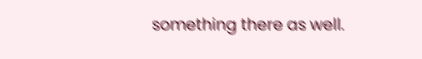something there as well.